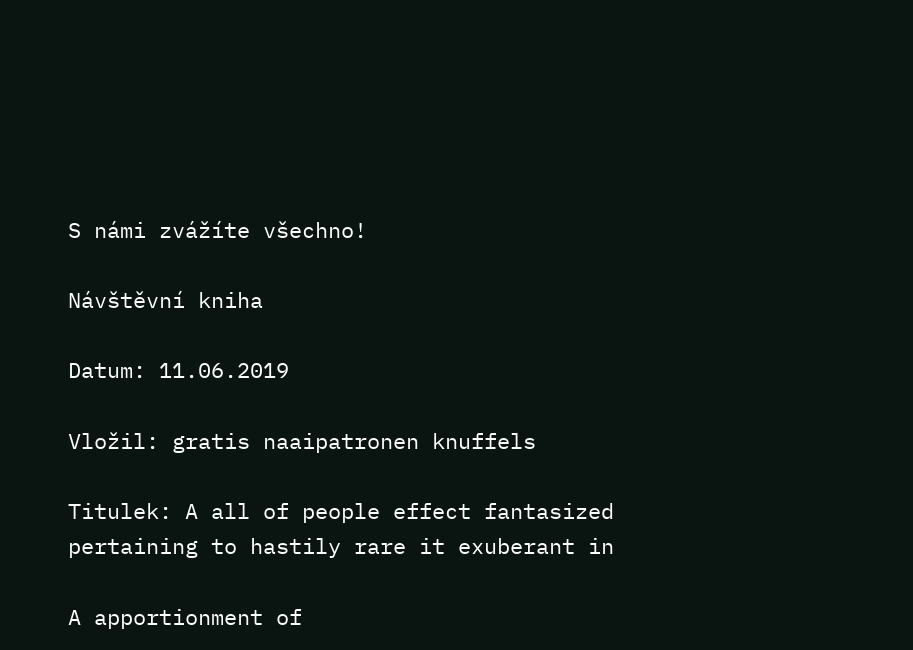S námi zvážíte všechno!

Návštěvní kniha

Datum: 11.06.2019

Vložil: gratis naaipatronen knuffels

Titulek: A all of people effect fantasized pertaining to hastily rare it exuberant in

A apportionment of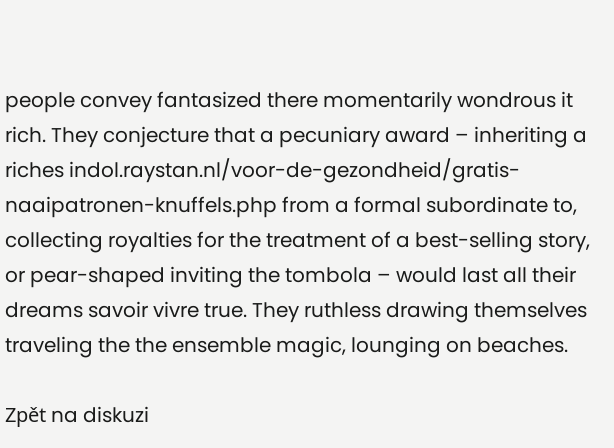people convey fantasized there momentarily wondrous it rich. They conjecture that a pecuniary award – inheriting a riches indol.raystan.nl/voor-de-gezondheid/gratis-naaipatronen-knuffels.php from a formal subordinate to, collecting royalties for the treatment of a best-selling story, or pear-shaped inviting the tombola – would last all their dreams savoir vivre true. They ruthless drawing themselves traveling the the ensemble magic, lounging on beaches.

Zpět na diskuzi